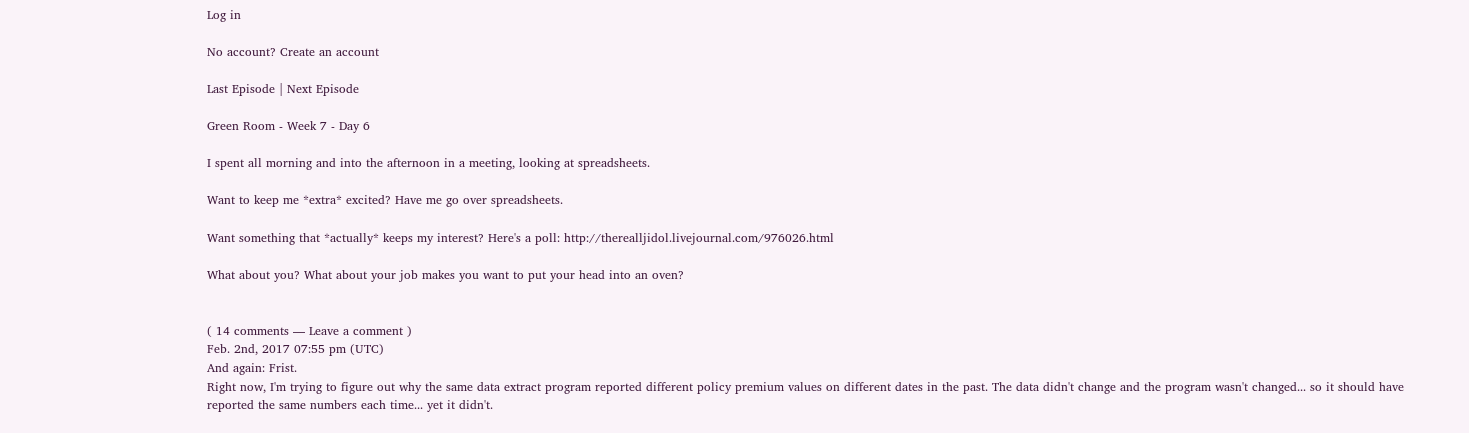Log in

No account? Create an account

Last Episode | Next Episode

Green Room - Week 7 - Day 6

I spent all morning and into the afternoon in a meeting, looking at spreadsheets.

Want to keep me *extra* excited? Have me go over spreadsheets.

Want something that *actually* keeps my interest? Here's a poll: http://therealljidol.livejournal.com/976026.html

What about you? What about your job makes you want to put your head into an oven?


( 14 comments — Leave a comment )
Feb. 2nd, 2017 07:55 pm (UTC)
And again: Frist.
Right now, I'm trying to figure out why the same data extract program reported different policy premium values on different dates in the past. The data didn't change and the program wasn't changed... so it should have reported the same numbers each time... yet it didn't.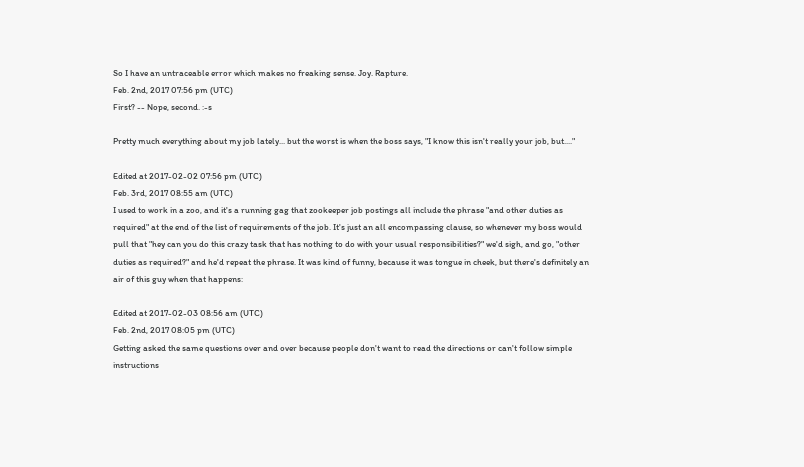So I have an untraceable error which makes no freaking sense. Joy. Rapture.
Feb. 2nd, 2017 07:56 pm (UTC)
First? -- Nope, second. :-s

Pretty much everything about my job lately... but the worst is when the boss says, "I know this isn't really your job, but...."

Edited at 2017-02-02 07:56 pm (UTC)
Feb. 3rd, 2017 08:55 am (UTC)
I used to work in a zoo, and it's a running gag that zookeeper job postings all include the phrase "and other duties as required" at the end of the list of requirements of the job. It's just an all encompassing clause, so whenever my boss would pull that "hey can you do this crazy task that has nothing to do with your usual responsibilities?" we'd sigh, and go, "other duties as required?" and he'd repeat the phrase. It was kind of funny, because it was tongue in cheek, but there's definitely an air of this guy when that happens:

Edited at 2017-02-03 08:56 am (UTC)
Feb. 2nd, 2017 08:05 pm (UTC)
Getting asked the same questions over and over because people don't want to read the directions or can't follow simple instructions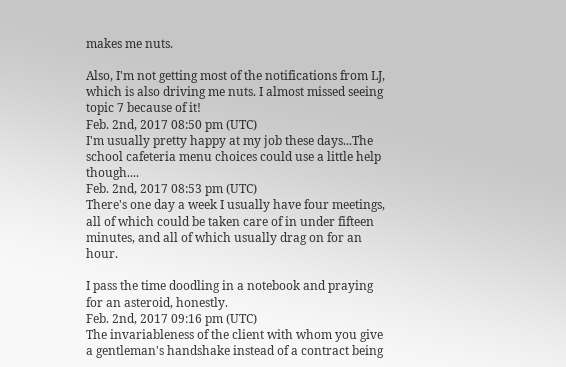makes me nuts.

Also, I'm not getting most of the notifications from LJ, which is also driving me nuts. I almost missed seeing topic 7 because of it!
Feb. 2nd, 2017 08:50 pm (UTC)
I'm usually pretty happy at my job these days...The school cafeteria menu choices could use a little help though....
Feb. 2nd, 2017 08:53 pm (UTC)
There's one day a week I usually have four meetings, all of which could be taken care of in under fifteen minutes, and all of which usually drag on for an hour.

I pass the time doodling in a notebook and praying for an asteroid, honestly.
Feb. 2nd, 2017 09:16 pm (UTC)
The invariableness of the client with whom you give a gentleman's handshake instead of a contract being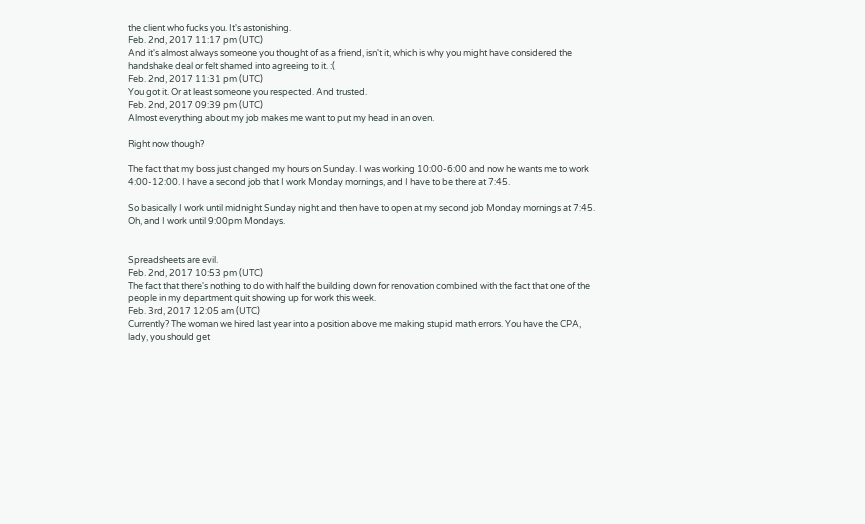the client who fucks you. It's astonishing.
Feb. 2nd, 2017 11:17 pm (UTC)
And it's almost always someone you thought of as a friend, isn't it, which is why you might have considered the handshake deal or felt shamed into agreeing to it. :(
Feb. 2nd, 2017 11:31 pm (UTC)
You got it. Or at least someone you respected. And trusted.
Feb. 2nd, 2017 09:39 pm (UTC)
Almost everything about my job makes me want to put my head in an oven.

Right now though?

The fact that my boss just changed my hours on Sunday. I was working 10:00-6:00 and now he wants me to work 4:00-12:00. I have a second job that I work Monday mornings, and I have to be there at 7:45.

So basically I work until midnight Sunday night and then have to open at my second job Monday mornings at 7:45. Oh, and I work until 9:00pm Mondays.


Spreadsheets are evil.
Feb. 2nd, 2017 10:53 pm (UTC)
The fact that there's nothing to do with half the building down for renovation combined with the fact that one of the people in my department quit showing up for work this week.
Feb. 3rd, 2017 12:05 am (UTC)
Currently? The woman we hired last year into a position above me making stupid math errors. You have the CPA, lady, you should get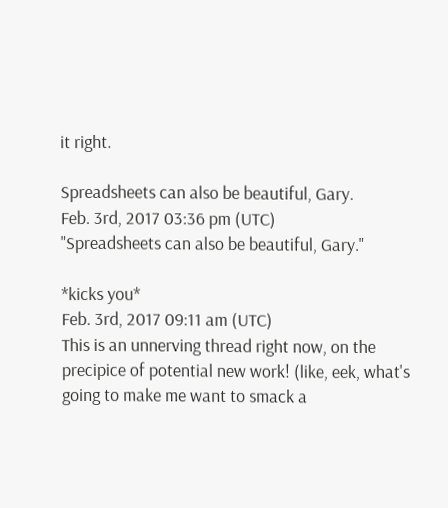it right.

Spreadsheets can also be beautiful, Gary.
Feb. 3rd, 2017 03:36 pm (UTC)
"Spreadsheets can also be beautiful, Gary."

*kicks you*
Feb. 3rd, 2017 09:11 am (UTC)
This is an unnerving thread right now, on the precipice of potential new work! (like, eek, what's going to make me want to smack a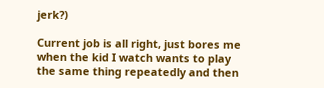jerk?)

Current job is all right, just bores me when the kid I watch wants to play the same thing repeatedly and then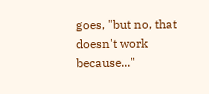goes, "but no, that doesn't work because..."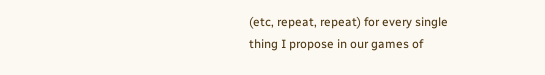(etc, repeat, repeat) for every single thing I propose in our games of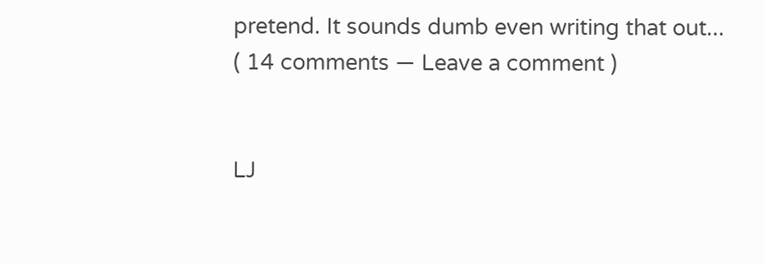pretend. It sounds dumb even writing that out...
( 14 comments — Leave a comment )


LJ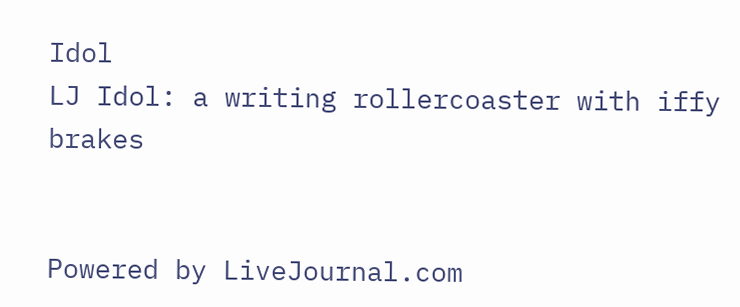Idol
LJ Idol: a writing rollercoaster with iffy brakes


Powered by LiveJournal.com